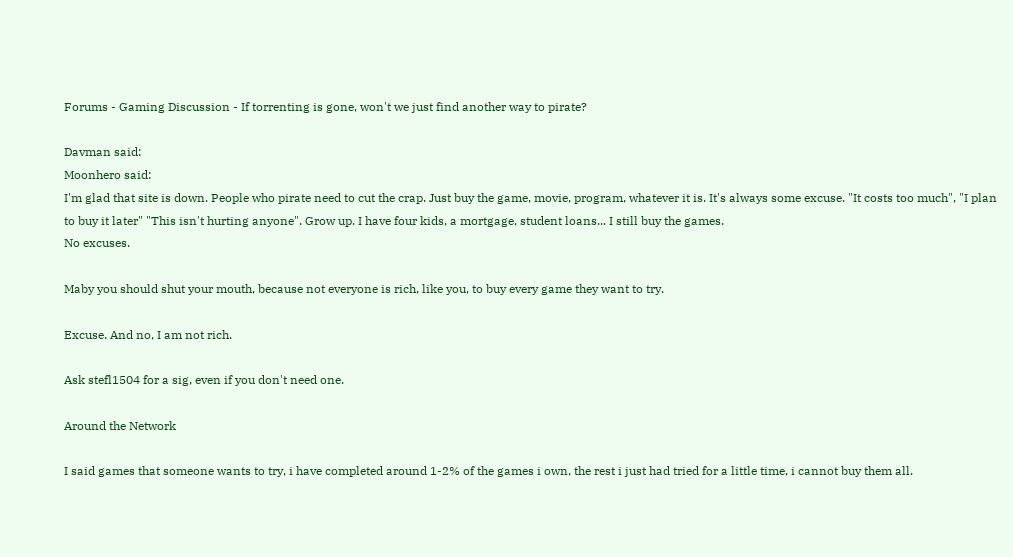Forums - Gaming Discussion - If torrenting is gone, won't we just find another way to pirate?

Davman said:
Moonhero said:
I'm glad that site is down. People who pirate need to cut the crap. Just buy the game, movie, program, whatever it is. It's always some excuse. "It costs too much", "I plan to buy it later" "This isn't hurting anyone". Grow up. I have four kids, a mortgage, student loans... I still buy the games.
No excuses.

Maby you should shut your mouth, because not everyone is rich, like you, to buy every game they want to try.

Excuse. And no, I am not rich.

Ask stefl1504 for a sig, even if you don't need one.

Around the Network

I said games that someone wants to try, i have completed around 1-2% of the games i own, the rest i just had tried for a little time, i cannot buy them all.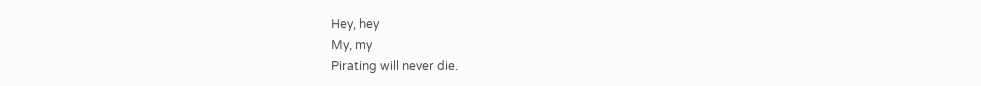Hey, hey
My, my
Pirating will never die.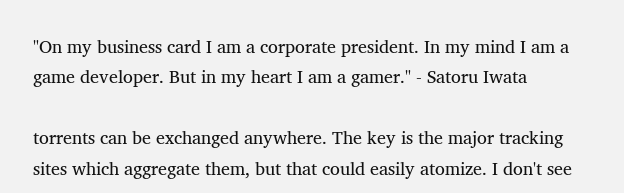"On my business card I am a corporate president. In my mind I am a game developer. But in my heart I am a gamer." - Satoru Iwata

torrents can be exchanged anywhere. The key is the major tracking sites which aggregate them, but that could easily atomize. I don't see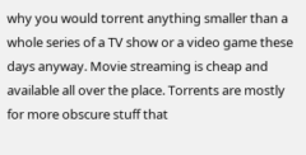why you would torrent anything smaller than a whole series of a TV show or a video game these days anyway. Movie streaming is cheap and available all over the place. Torrents are mostly for more obscure stuff that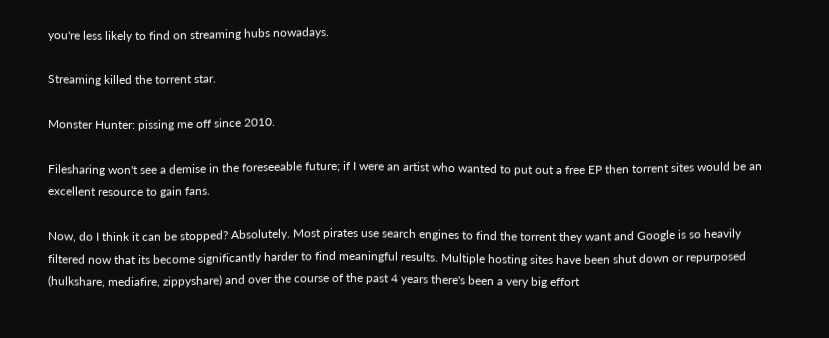you're less likely to find on streaming hubs nowadays.

Streaming killed the torrent star.

Monster Hunter: pissing me off since 2010.

Filesharing won't see a demise in the foreseeable future; if I were an artist who wanted to put out a free EP then torrent sites would be an excellent resource to gain fans.

Now, do I think it can be stopped? Absolutely. Most pirates use search engines to find the torrent they want and Google is so heavily filtered now that its become significantly harder to find meaningful results. Multiple hosting sites have been shut down or repurposed (hulkshare, mediafire, zippyshare) and over the course of the past 4 years there's been a very big effort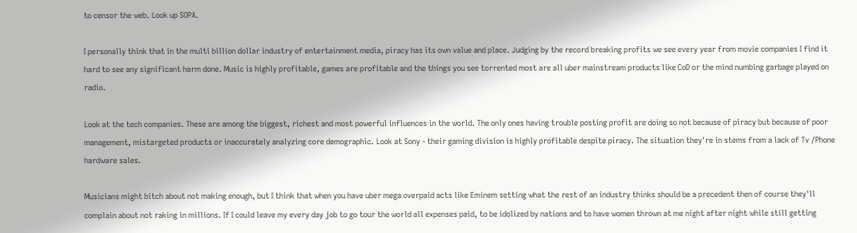to censor the web. Look up SOPA.

I personally think that in the multi billion dollar industry of entertainment media, piracy has its own value and place. Judging by the record breaking profits we see every year from movie companies I find it hard to see any significant harm done. Music is highly profitable, games are profitable and the things you see torrented most are all uber mainstream products like CoD or the mind numbing garbage played on radio.

Look at the tech companies. These are among the biggest, richest and most powerful influences in the world. The only ones having trouble posting profit are doing so not because of piracy but because of poor management, mistargeted products or inaccurately analyzing core demographic. Look at Sony - their gaming division is highly profitable despite piracy. The situation they're in stems from a lack of Tv /Phone hardware sales.

Musicians might bitch about not making enough, but I think that when you have uber mega overpaid acts like Eminem setting what the rest of an industry thinks should be a precedent then of course they'll complain about not raking in millions. If I could leave my every day job to go tour the world all expenses paid, to be idolized by nations and to have women thrown at me night after night while still getting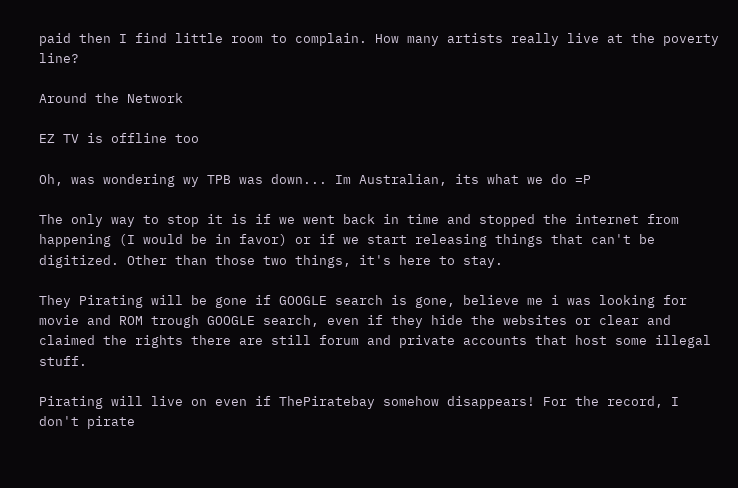paid then I find little room to complain. How many artists really live at the poverty line?

Around the Network

EZ TV is offline too

Oh, was wondering wy TPB was down... Im Australian, its what we do =P

The only way to stop it is if we went back in time and stopped the internet from happening (I would be in favor) or if we start releasing things that can't be digitized. Other than those two things, it's here to stay.

They Pirating will be gone if GOOGLE search is gone, believe me i was looking for movie and ROM trough GOOGLE search, even if they hide the websites or clear and claimed the rights there are still forum and private accounts that host some illegal stuff.

Pirating will live on even if ThePiratebay somehow disappears! For the record, I don't pirate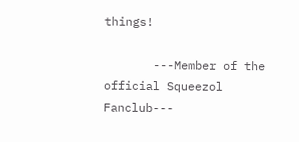things!

       ---Member of the official Squeezol Fanclub---